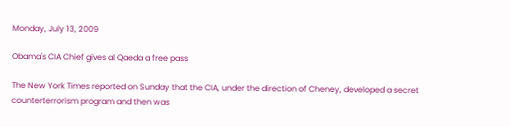Monday, July 13, 2009

Obama's CIA Chief gives al Qaeda a free pass

The New York Times reported on Sunday that the CIA, under the direction of Cheney, developed a secret counterterrorism program and then was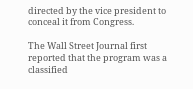directed by the vice president to conceal it from Congress.

The Wall Street Journal first reported that the program was a classified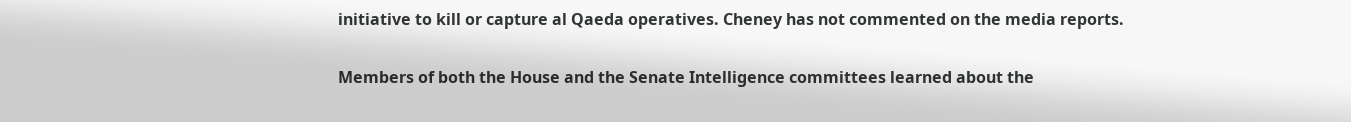initiative to kill or capture al Qaeda operatives. Cheney has not commented on the media reports.

Members of both the House and the Senate Intelligence committees learned about the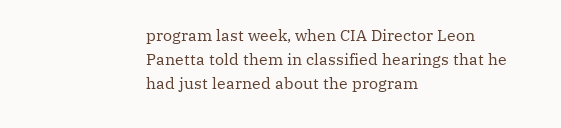program last week, when CIA Director Leon Panetta told them in classified hearings that he had just learned about the program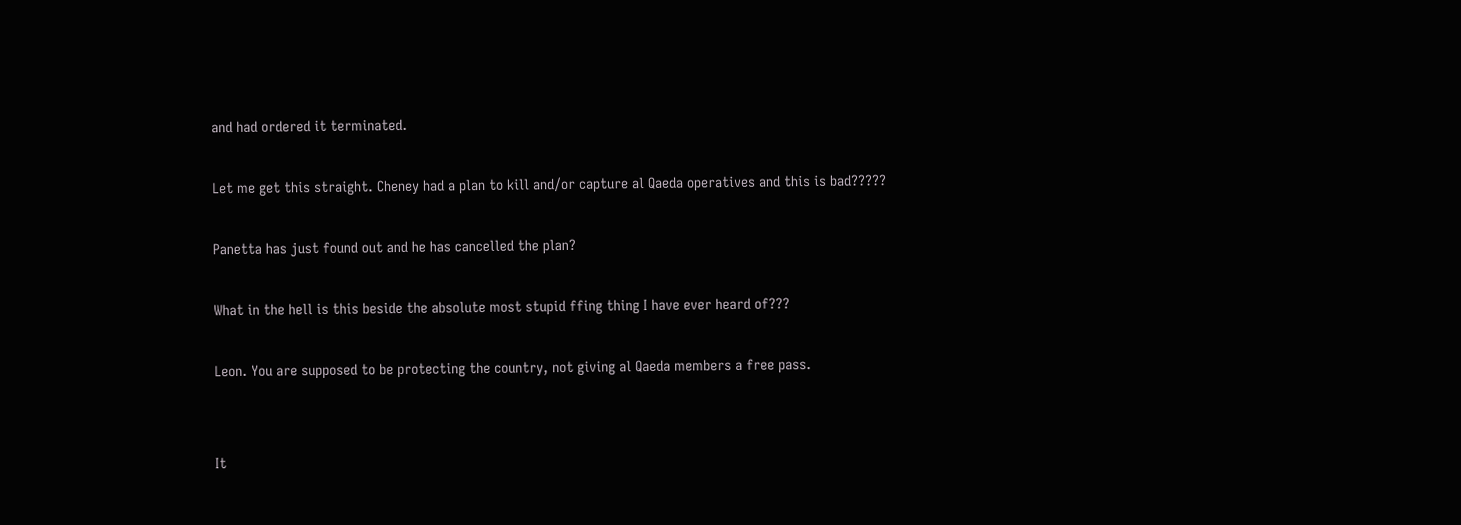and had ordered it terminated.

Let me get this straight. Cheney had a plan to kill and/or capture al Qaeda operatives and this is bad?????

Panetta has just found out and he has cancelled the plan?

What in the hell is this beside the absolute most stupid ffing thing I have ever heard of???

Leon. You are supposed to be protecting the country, not giving al Qaeda members a free pass.


It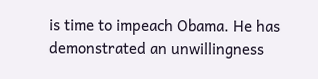is time to impeach Obama. He has demonstrated an unwillingness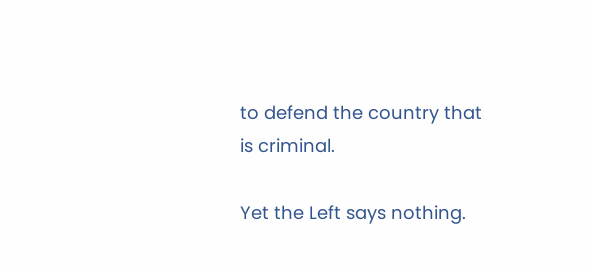to defend the country that is criminal.

Yet the Left says nothing.